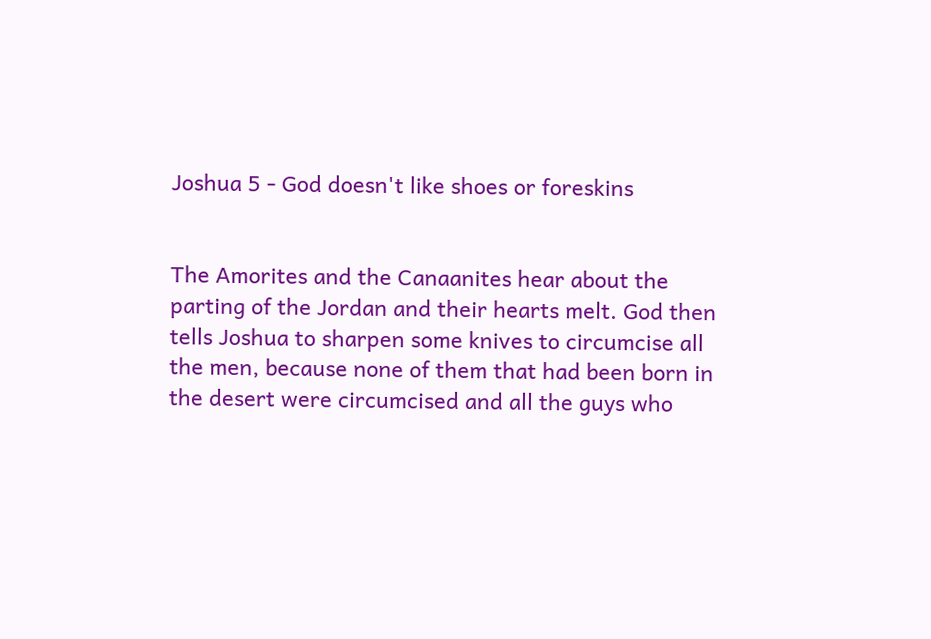Joshua 5 - God doesn't like shoes or foreskins


The Amorites and the Canaanites hear about the parting of the Jordan and their hearts melt. God then tells Joshua to sharpen some knives to circumcise all the men, because none of them that had been born in the desert were circumcised and all the guys who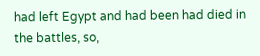had left Egypt and had been had died in the battles, so,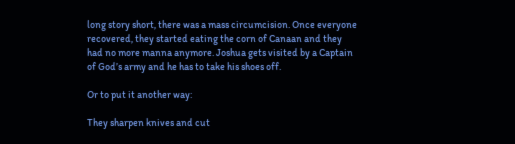long story short, there was a mass circumcision. Once everyone recovered, they started eating the corn of Canaan and they had no more manna anymore. Joshua gets visited by a Captain of God’s army and he has to take his shoes off.

Or to put it another way:

They sharpen knives and cut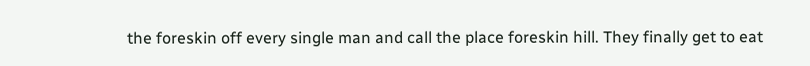the foreskin off every single man and call the place foreskin hill. They finally get to eat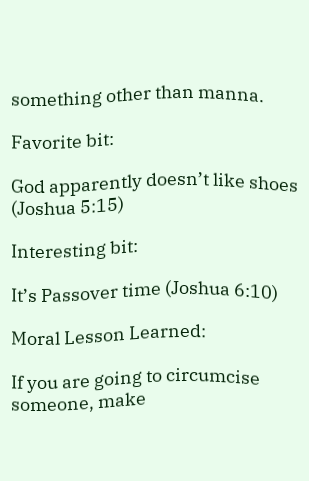something other than manna.

Favorite bit:

God apparently doesn’t like shoes (Joshua 5:15)

Interesting bit:

It’s Passover time (Joshua 6:10)

Moral Lesson Learned:

If you are going to circumcise someone, make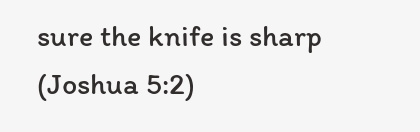sure the knife is sharp (Joshua 5:2)